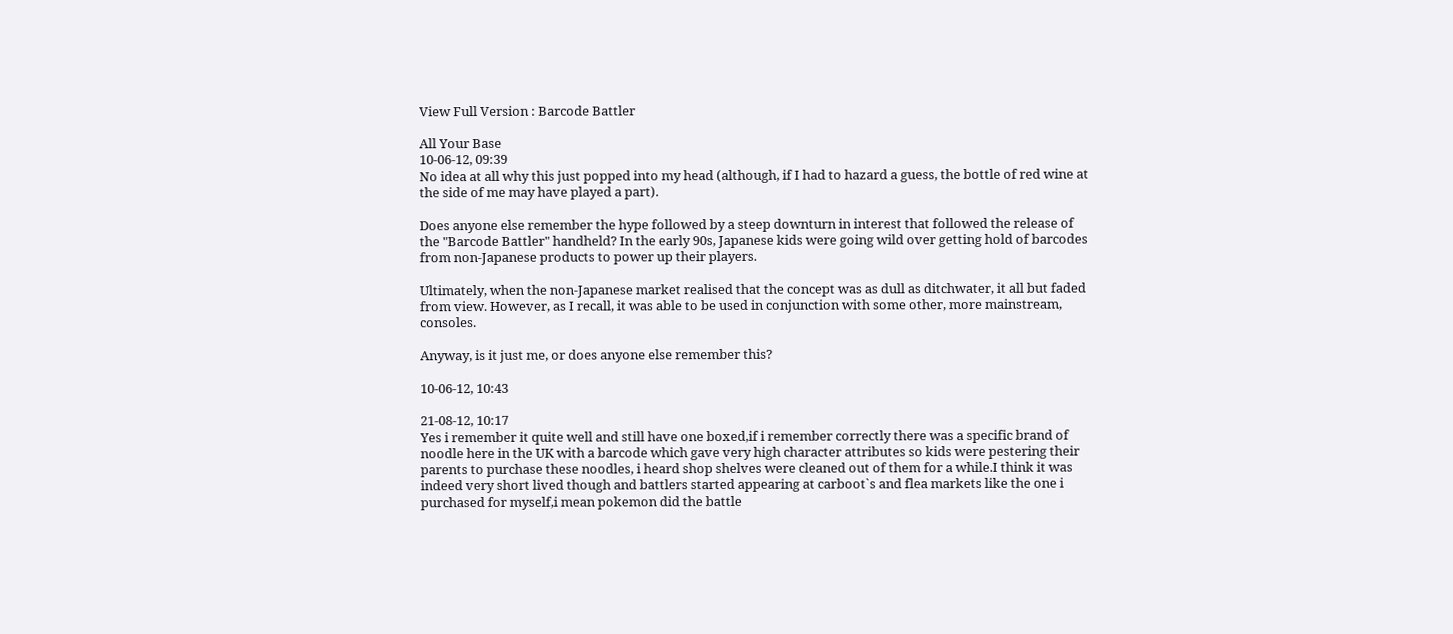View Full Version : Barcode Battler

All Your Base
10-06-12, 09:39
No idea at all why this just popped into my head (although, if I had to hazard a guess, the bottle of red wine at the side of me may have played a part).

Does anyone else remember the hype followed by a steep downturn in interest that followed the release of the "Barcode Battler" handheld? In the early 90s, Japanese kids were going wild over getting hold of barcodes from non-Japanese products to power up their players.

Ultimately, when the non-Japanese market realised that the concept was as dull as ditchwater, it all but faded from view. However, as I recall, it was able to be used in conjunction with some other, more mainstream, consoles.

Anyway, is it just me, or does anyone else remember this?

10-06-12, 10:43

21-08-12, 10:17
Yes i remember it quite well and still have one boxed,if i remember correctly there was a specific brand of noodle here in the UK with a barcode which gave very high character attributes so kids were pestering their parents to purchase these noodles, i heard shop shelves were cleaned out of them for a while.I think it was indeed very short lived though and battlers started appearing at carboot`s and flea markets like the one i purchased for myself,i mean pokemon did the battle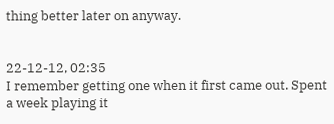thing better later on anyway.


22-12-12, 02:35
I remember getting one when it first came out. Spent a week playing it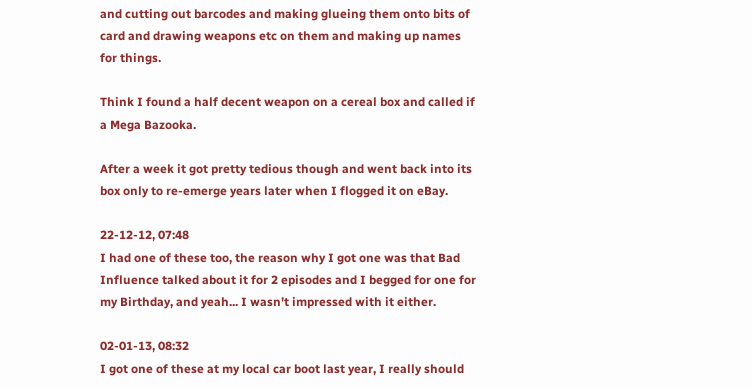and cutting out barcodes and making glueing them onto bits of card and drawing weapons etc on them and making up names for things.

Think I found a half decent weapon on a cereal box and called if a Mega Bazooka.

After a week it got pretty tedious though and went back into its box only to re-emerge years later when I flogged it on eBay.

22-12-12, 07:48
I had one of these too, the reason why I got one was that Bad Influence talked about it for 2 episodes and I begged for one for my Birthday, and yeah... I wasn't impressed with it either.

02-01-13, 08:32
I got one of these at my local car boot last year, I really should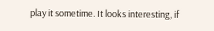play it sometime. It looks interesting, if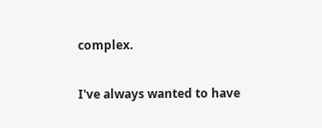complex.

I've always wanted to have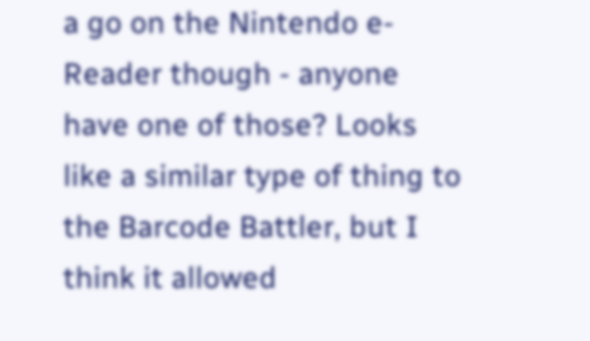a go on the Nintendo e-Reader though - anyone have one of those? Looks like a similar type of thing to the Barcode Battler, but I think it allowed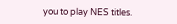you to play NES titles.